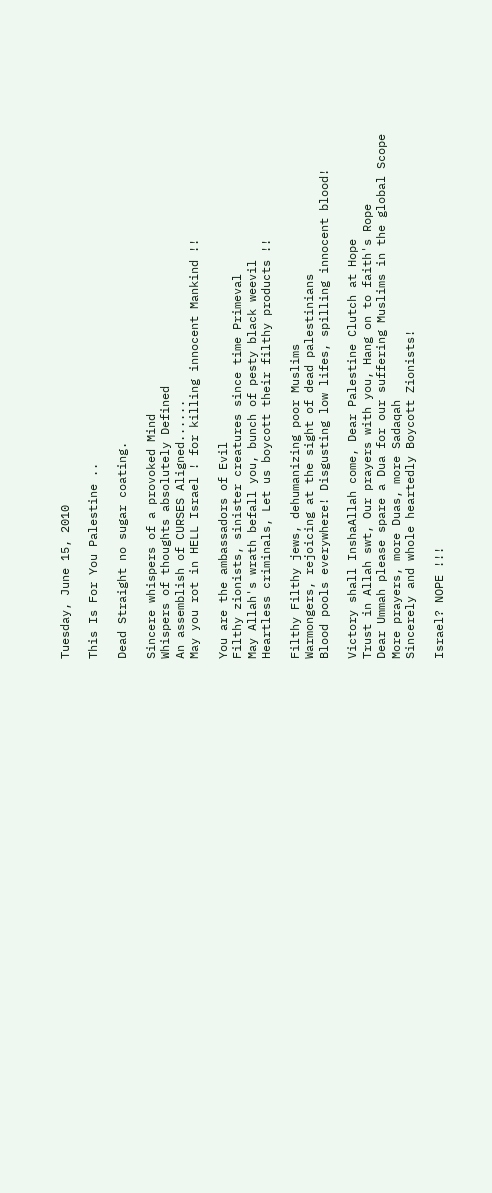Tuesday, June 15, 2010

This Is For You Palestine ..

Dead Straight no sugar coating.

Sincere whispers of a provoked Mind
Whispers of thoughts absolutely Defined
An assemblish of CURSES Aligned......
May you rot in HELL Israel ! for killing innocent Mankind !!

You are the ambassadors of Evil
Filthy zionists, sinister creatures since time Primeval
May Allah's wrath befall you, bunch of pesty black weevil
Heartless criminals, Let us boycott their filthy products !!

Filthy Filthy jews, dehumanizing poor Muslims
Warmongers, rejoicing at the sight of dead palestinians
Blood pools everywhere! Disgusting low lifes, spilling innocent blood!

Victory shall InshaAllah come, Dear Palestine Clutch at Hope
Trust in Allah swt, Our prayers with you, Hang on to faith's Rope
Dear Ummah please spare a Dua for our suffering Muslims in the global Scope
More prayers, more Duas, more Sadaqah
Sincerely and whole heartedly Boycott Zionists!

Israel? NOPE !!!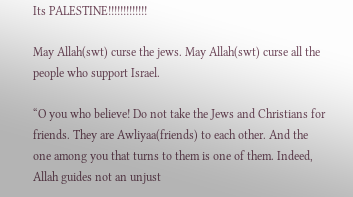Its PALESTINE!!!!!!!!!!!!!

May Allah(swt) curse the jews. May Allah(swt) curse all the people who support Israel.

“O you who believe! Do not take the Jews and Christians for friends. They are Awliyaa(friends) to each other. And the one among you that turns to them is one of them. Indeed, Allah guides not an unjust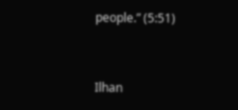people.” (5:51)


Ilhan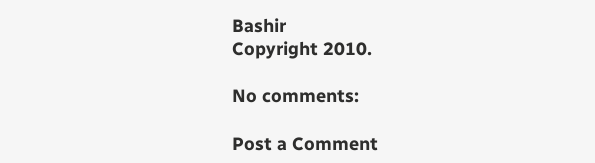Bashir
Copyright 2010.

No comments:

Post a Comment